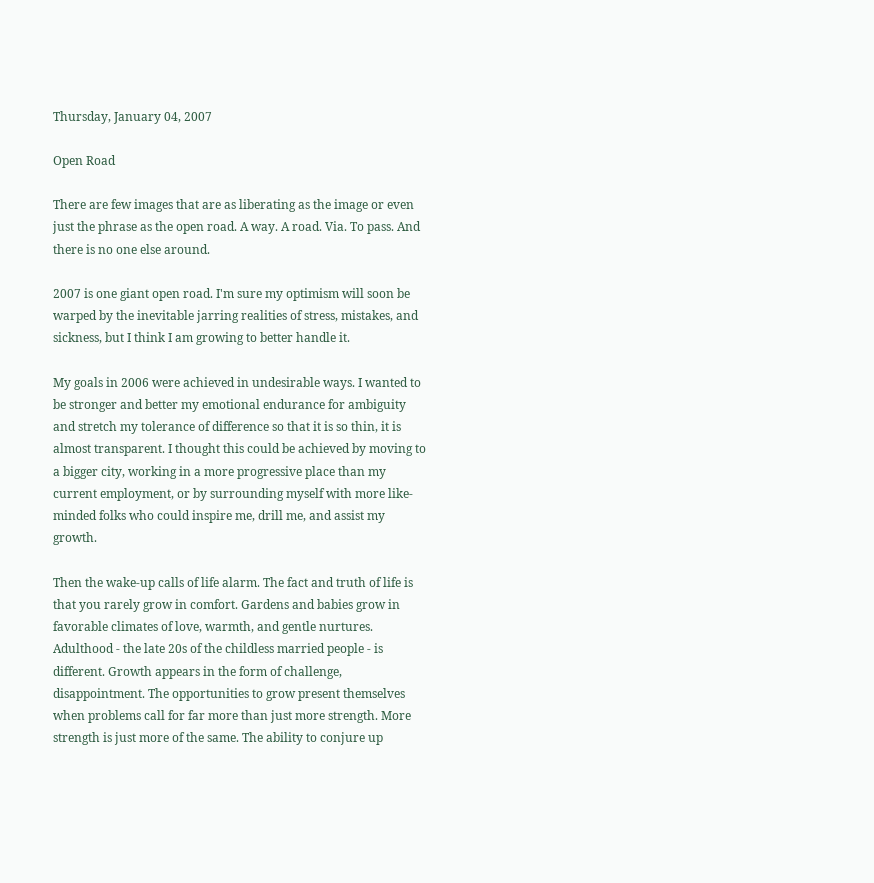Thursday, January 04, 2007

Open Road

There are few images that are as liberating as the image or even just the phrase as the open road. A way. A road. Via. To pass. And there is no one else around.

2007 is one giant open road. I'm sure my optimism will soon be warped by the inevitable jarring realities of stress, mistakes, and sickness, but I think I am growing to better handle it.

My goals in 2006 were achieved in undesirable ways. I wanted to be stronger and better my emotional endurance for ambiguity and stretch my tolerance of difference so that it is so thin, it is almost transparent. I thought this could be achieved by moving to a bigger city, working in a more progressive place than my current employment, or by surrounding myself with more like-minded folks who could inspire me, drill me, and assist my growth.

Then the wake-up calls of life alarm. The fact and truth of life is that you rarely grow in comfort. Gardens and babies grow in favorable climates of love, warmth, and gentle nurtures. Adulthood - the late 20s of the childless married people - is different. Growth appears in the form of challenge, disappointment. The opportunities to grow present themselves when problems call for far more than just more strength. More strength is just more of the same. The ability to conjure up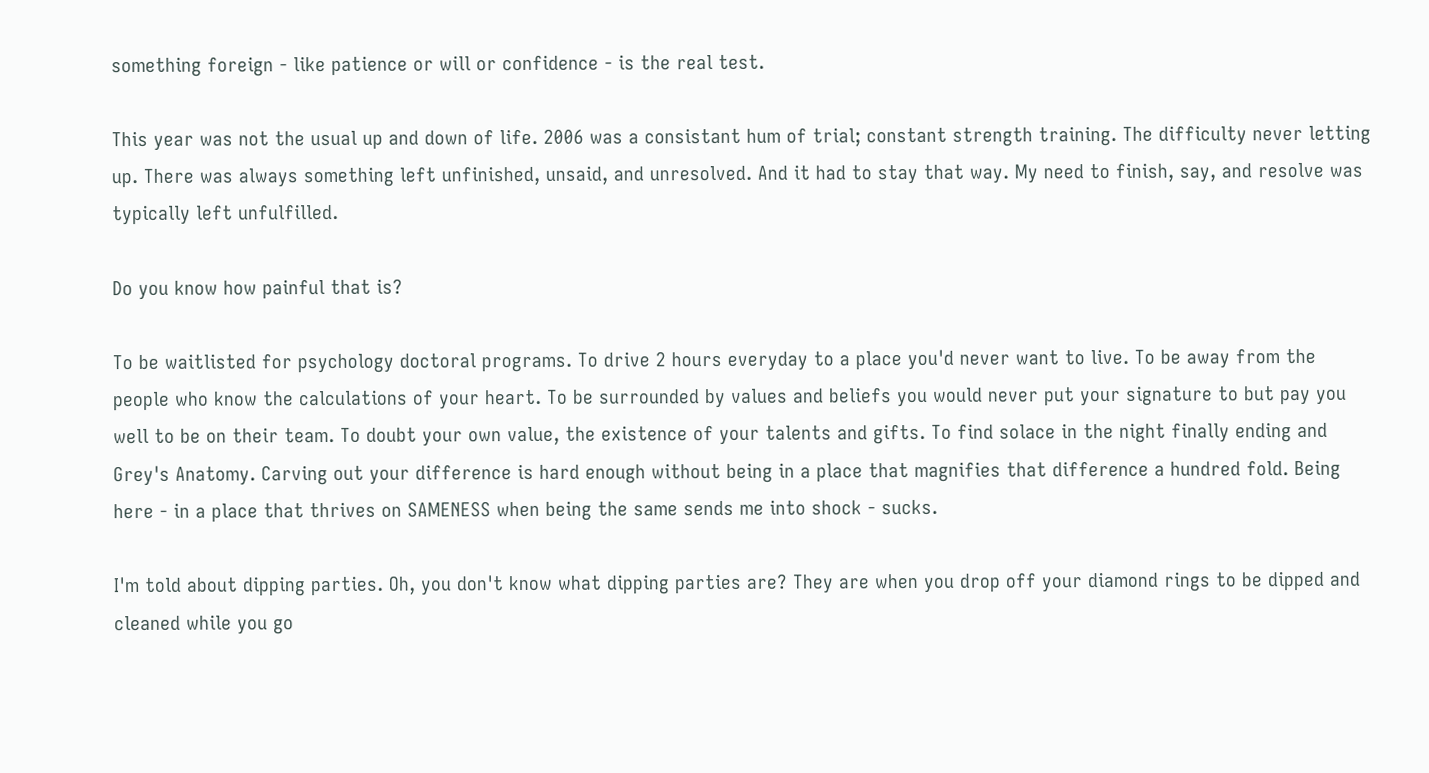something foreign - like patience or will or confidence - is the real test.

This year was not the usual up and down of life. 2006 was a consistant hum of trial; constant strength training. The difficulty never letting up. There was always something left unfinished, unsaid, and unresolved. And it had to stay that way. My need to finish, say, and resolve was typically left unfulfilled.

Do you know how painful that is?

To be waitlisted for psychology doctoral programs. To drive 2 hours everyday to a place you'd never want to live. To be away from the people who know the calculations of your heart. To be surrounded by values and beliefs you would never put your signature to but pay you well to be on their team. To doubt your own value, the existence of your talents and gifts. To find solace in the night finally ending and Grey's Anatomy. Carving out your difference is hard enough without being in a place that magnifies that difference a hundred fold. Being here - in a place that thrives on SAMENESS when being the same sends me into shock - sucks.

I'm told about dipping parties. Oh, you don't know what dipping parties are? They are when you drop off your diamond rings to be dipped and cleaned while you go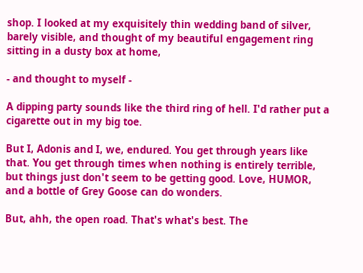shop. I looked at my exquisitely thin wedding band of silver, barely visible, and thought of my beautiful engagement ring sitting in a dusty box at home,

- and thought to myself -

A dipping party sounds like the third ring of hell. I'd rather put a cigarette out in my big toe.

But I, Adonis and I, we, endured. You get through years like that. You get through times when nothing is entirely terrible, but things just don't seem to be getting good. Love, HUMOR, and a bottle of Grey Goose can do wonders.

But, ahh, the open road. That's what's best. The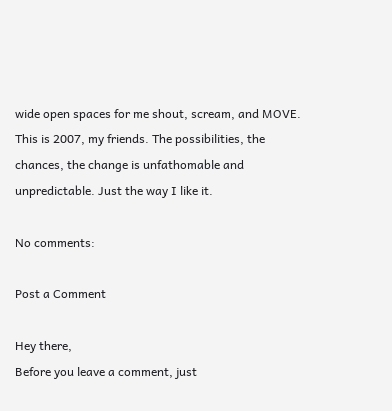wide open spaces for me shout, scream, and MOVE. This is 2007, my friends. The possibilities, the chances, the change is unfathomable and unpredictable. Just the way I like it.

No comments:

Post a Comment

Hey there,
Before you leave a comment, just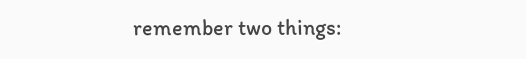remember two things: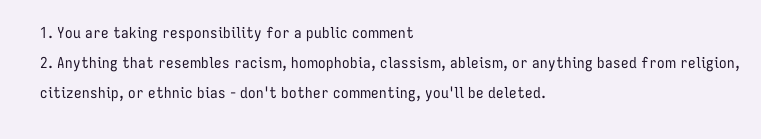1. You are taking responsibility for a public comment
2. Anything that resembles racism, homophobia, classism, ableism, or anything based from religion, citizenship, or ethnic bias - don't bother commenting, you'll be deleted.